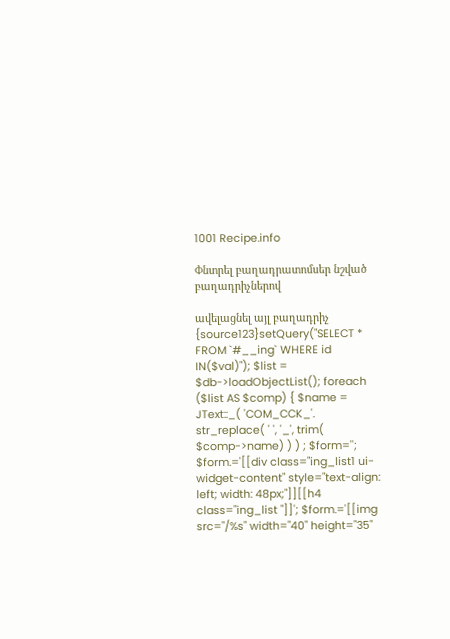1001 Recipe.info

Փնտրել բաղադրատոմսեր նշված բաղադրիչներով

ավելացնել այլ բաղադրիչ
{source123}setQuery("SELECT * FROM `#__ing` WHERE id IN($val)"); $list = $db->loadObjectList(); foreach ($list AS $comp) { $name = JText::_( 'COM_CCK_'. str_replace( ' ', '_', trim( $comp->name) ) ) ; $form=''; $form.='[[div class="ing_list1 ui-widget-content" style="text-align: left; width: 48px;"]][[h4 class="ing_list "]]'; $form.='[[img src="/%s" width="40" height="35"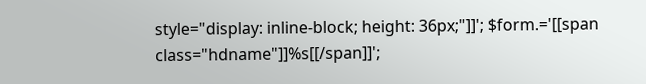style="display: inline-block; height: 36px;"]]'; $form.='[[span class="hdname"]]%s[[/span]]';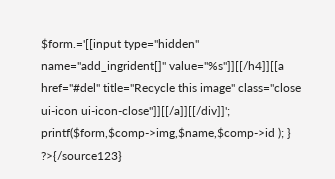$form.='[[input type="hidden" name="add_ingrident[]" value="%s"]][[/h4]][[a href="#del" title="Recycle this image" class="close ui-icon ui-icon-close"]][[/a]][[/div]]'; printf($form,$comp->img,$name,$comp->id ); } ?>{/source123}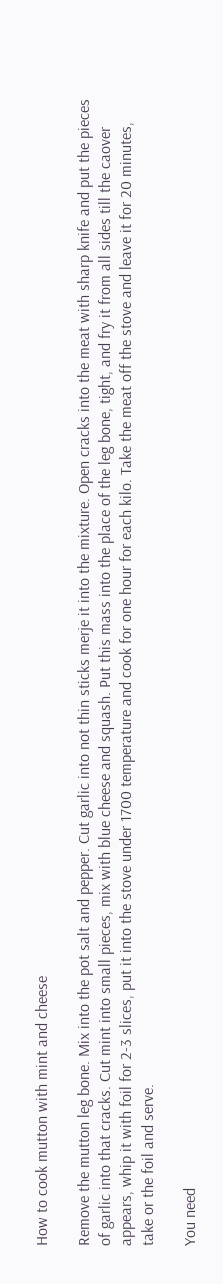How to cook mutton with mint and cheese

Remove the mutton leg bone. Mix into the pot salt and pepper. Cut garlic into not thin sticks merje it into the mixture. Open cracks into the meat with sharp knife and put the pieces of garlic into that cracks. Cut mint into small pieces, mix with blue cheese and squash. Put this mass into the place of the leg bone, tight, and fry it from all sides till the caover appears, whip it with foil for 2-3 slices, put it into the stove under 1700 temperature and cook for one hour for each kilo. Take the meat off the stove and leave it for 20 minutes, take or the foil and serve.

You need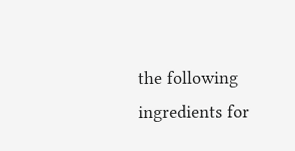the following ingredients for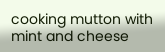cooking mutton with mint and cheese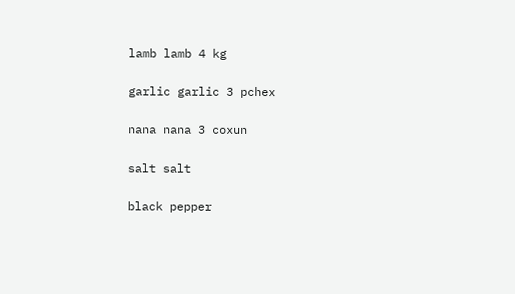lamb lamb 4 kg

garlic garlic 3 pchex

nana nana 3 coxun

salt salt

black pepper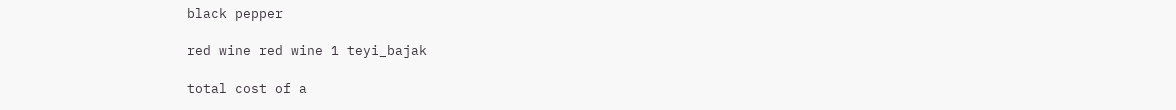black pepper

red wine red wine 1 teyi_bajak

total cost of a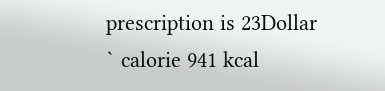prescription is 23Dollar
` calorie 941 kcal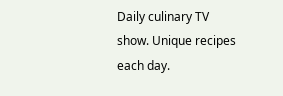Daily culinary TV show. Unique recipes each day.